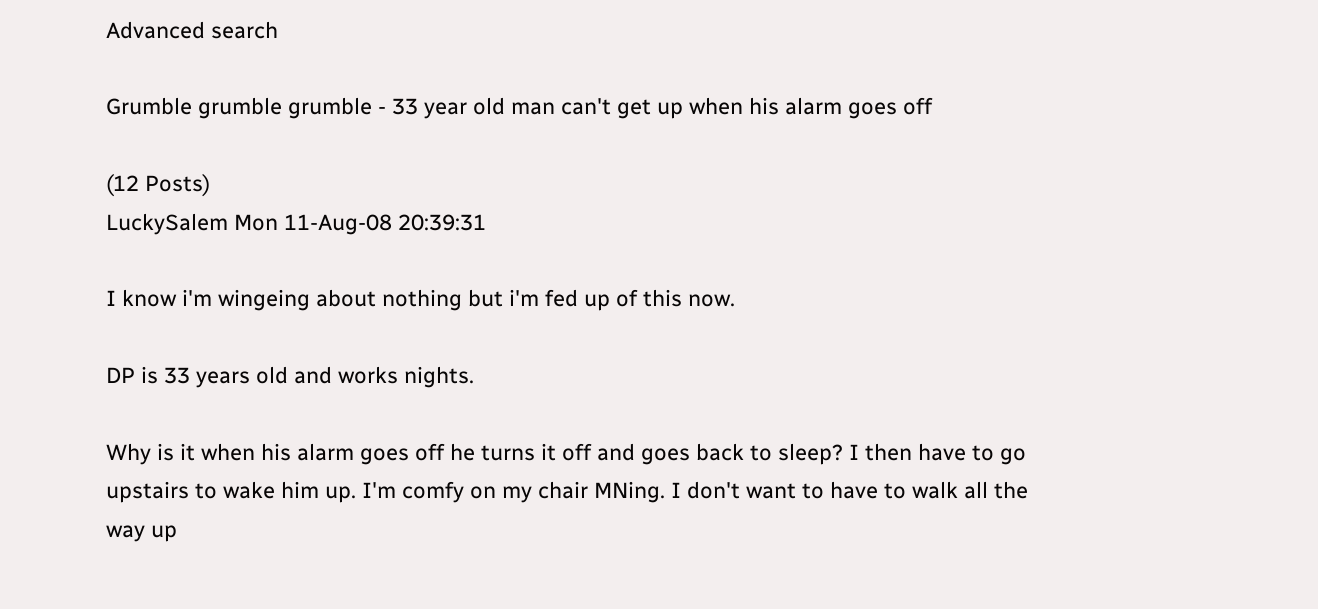Advanced search

Grumble grumble grumble - 33 year old man can't get up when his alarm goes off

(12 Posts)
LuckySalem Mon 11-Aug-08 20:39:31

I know i'm wingeing about nothing but i'm fed up of this now.

DP is 33 years old and works nights.

Why is it when his alarm goes off he turns it off and goes back to sleep? I then have to go upstairs to wake him up. I'm comfy on my chair MNing. I don't want to have to walk all the way up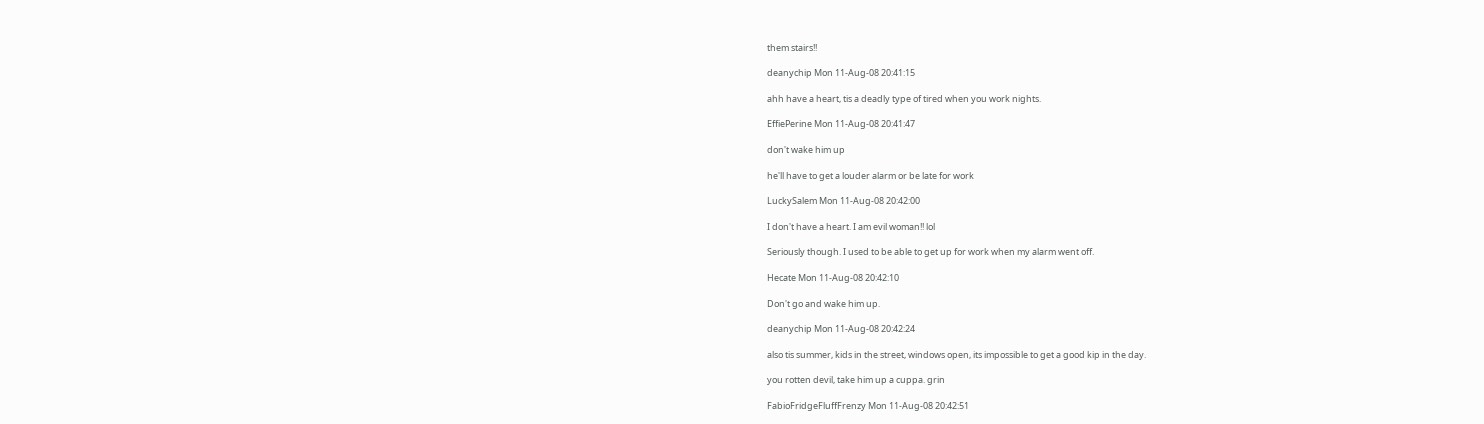them stairs!!

deanychip Mon 11-Aug-08 20:41:15

ahh have a heart, tis a deadly type of tired when you work nights.

EffiePerine Mon 11-Aug-08 20:41:47

don't wake him up

he'll have to get a louder alarm or be late for work

LuckySalem Mon 11-Aug-08 20:42:00

I don't have a heart. I am evil woman!! lol

Seriously though. I used to be able to get up for work when my alarm went off.

Hecate Mon 11-Aug-08 20:42:10

Don't go and wake him up.

deanychip Mon 11-Aug-08 20:42:24

also tis summer, kids in the street, windows open, its impossible to get a good kip in the day.

you rotten devil, take him up a cuppa. grin

FabioFridgeFluffFrenzy Mon 11-Aug-08 20:42:51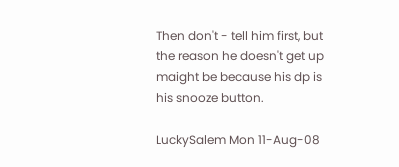Then don't - tell him first, but the reason he doesn't get up maight be because his dp is his snooze button.

LuckySalem Mon 11-Aug-08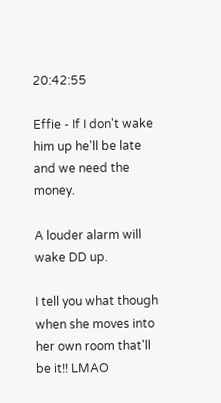20:42:55

Effie - If I don't wake him up he'll be late and we need the money.

A louder alarm will wake DD up.

I tell you what though when she moves into her own room that'll be it!! LMAO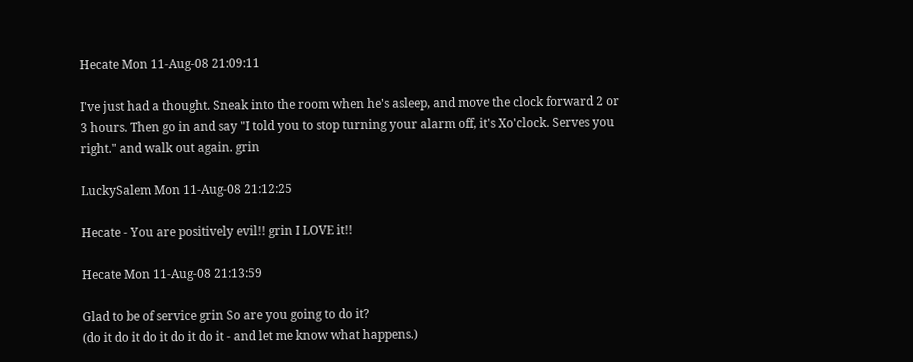Hecate Mon 11-Aug-08 21:09:11

I've just had a thought. Sneak into the room when he's asleep, and move the clock forward 2 or 3 hours. Then go in and say "I told you to stop turning your alarm off, it's Xo'clock. Serves you right." and walk out again. grin

LuckySalem Mon 11-Aug-08 21:12:25

Hecate - You are positively evil!! grin I LOVE it!!

Hecate Mon 11-Aug-08 21:13:59

Glad to be of service grin So are you going to do it?
(do it do it do it do it do it - and let me know what happens.)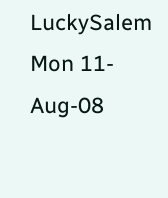LuckySalem Mon 11-Aug-08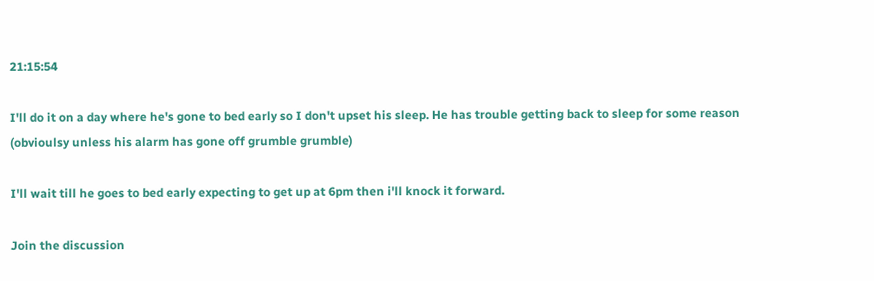21:15:54

I'll do it on a day where he's gone to bed early so I don't upset his sleep. He has trouble getting back to sleep for some reason (obvioulsy unless his alarm has gone off grumble grumble)

I'll wait till he goes to bed early expecting to get up at 6pm then i'll knock it forward.

Join the discussion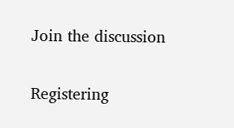Join the discussion

Registering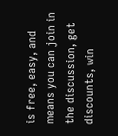is free, easy, and means you can join in the discussion, get discounts, win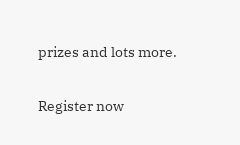prizes and lots more.

Register now